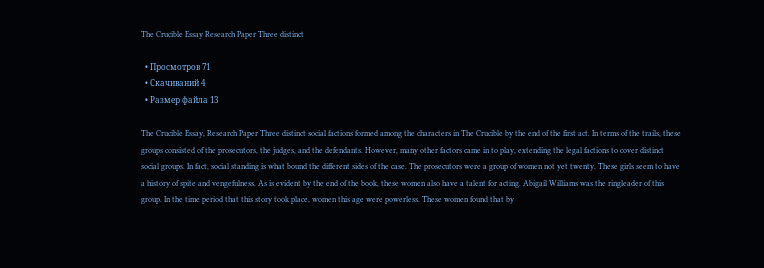The Crucible Essay Research Paper Three distinct

  • Просмотров 71
  • Скачиваний 4
  • Размер файла 13

The Crucible Essay, Research Paper Three distinct social factions formed among the characters in The Crucible by the end of the first act. In terms of the trails, these groups consisted of the prosecutors, the judges, and the defendants. However, many other factors came in to play, extending the legal factions to cover distinct social groups. In fact, social standing is what bound the different sides of the case. The prosecutors were a group of women not yet twenty. These girls seem to have a history of spite and vengefulness. As is evident by the end of the book, these women also have a talent for acting. Abigail Williams was the ringleader of this group. In the time period that this story took place, women this age were powerless. These women found that by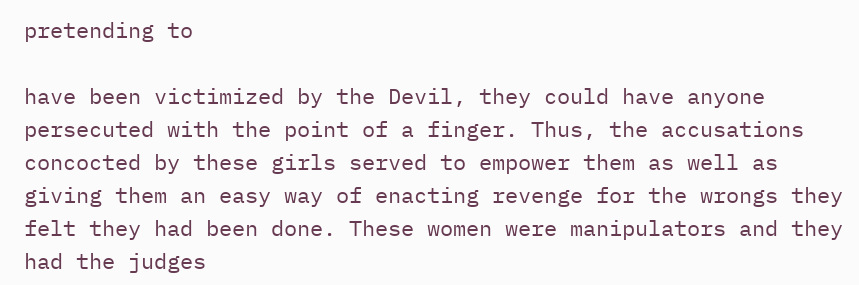pretending to

have been victimized by the Devil, they could have anyone persecuted with the point of a finger. Thus, the accusations concocted by these girls served to empower them as well as giving them an easy way of enacting revenge for the wrongs they felt they had been done. These women were manipulators and they had the judges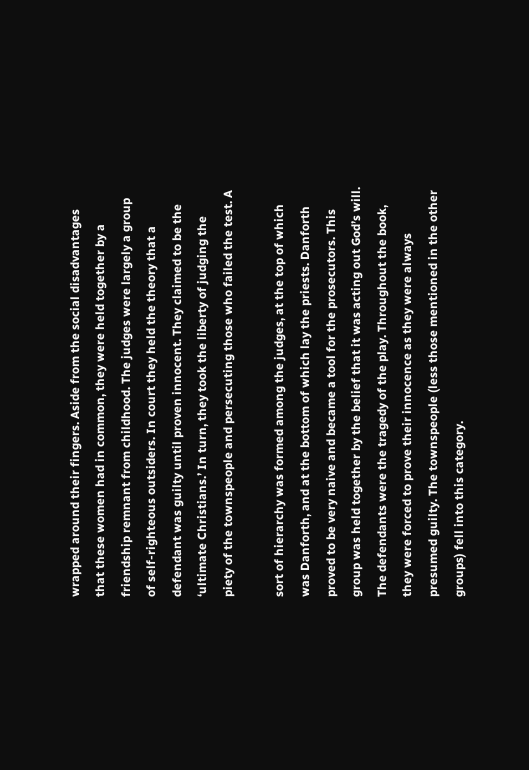wrapped around their fingers. Aside from the social disadvantages that these women had in common, they were held together by a friendship remnant from childhood. The judges were largely a group of self-righteous outsiders. In court they held the theory that a defendant was guilty until proven innocent. They claimed to be the ‘ultimate Christians.’ In turn, they took the liberty of judging the piety of the townspeople and persecuting those who failed the test. A

sort of hierarchy was formed among the judges, at the top of which was Danforth, and at the bottom of which lay the priests. Danforth proved to be very naive and became a tool for the prosecutors. This group was held together by the belief that it was acting out God’s will. The defendants were the tragedy of the play. Throughout the book, they were forced to prove their innocence as they were always presumed guilty. The townspeople (less those mentioned in the other groups) fell into this category.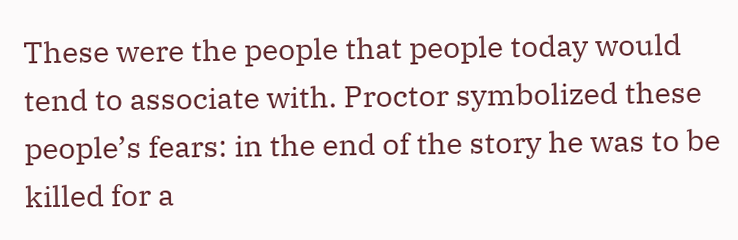These were the people that people today would tend to associate with. Proctor symbolized these people’s fears: in the end of the story he was to be killed for a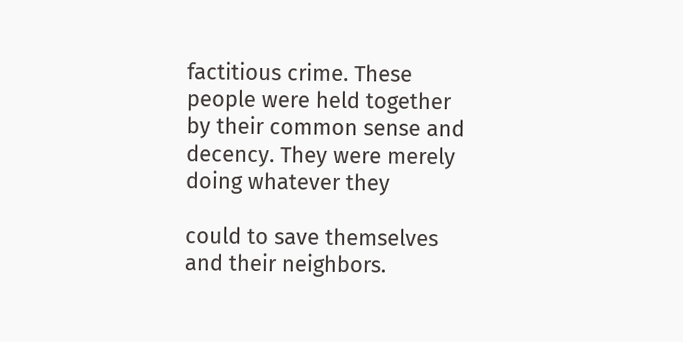factitious crime. These people were held together by their common sense and decency. They were merely doing whatever they

could to save themselves and their neighbors.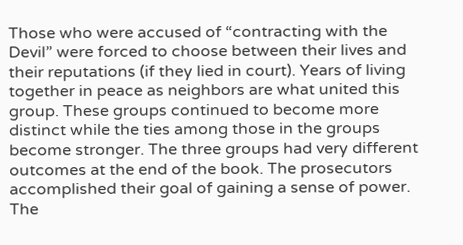Those who were accused of “contracting with the Devil” were forced to choose between their lives and their reputations (if they lied in court). Years of living together in peace as neighbors are what united this group. These groups continued to become more distinct while the ties among those in the groups become stronger. The three groups had very different outcomes at the end of the book. The prosecutors accomplished their goal of gaining a sense of power. The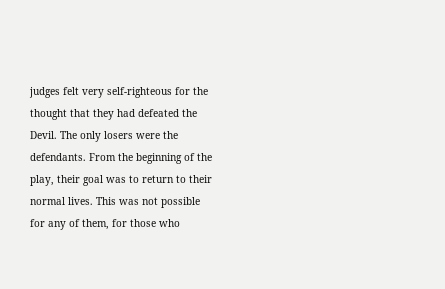judges felt very self-righteous for the thought that they had defeated the Devil. The only losers were the defendants. From the beginning of the play, their goal was to return to their normal lives. This was not possible for any of them, for those who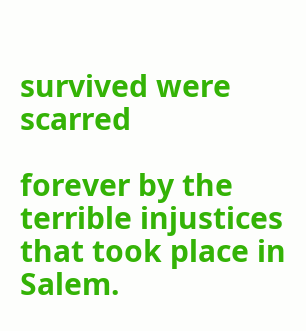survived were scarred

forever by the terrible injustices that took place in Salem.